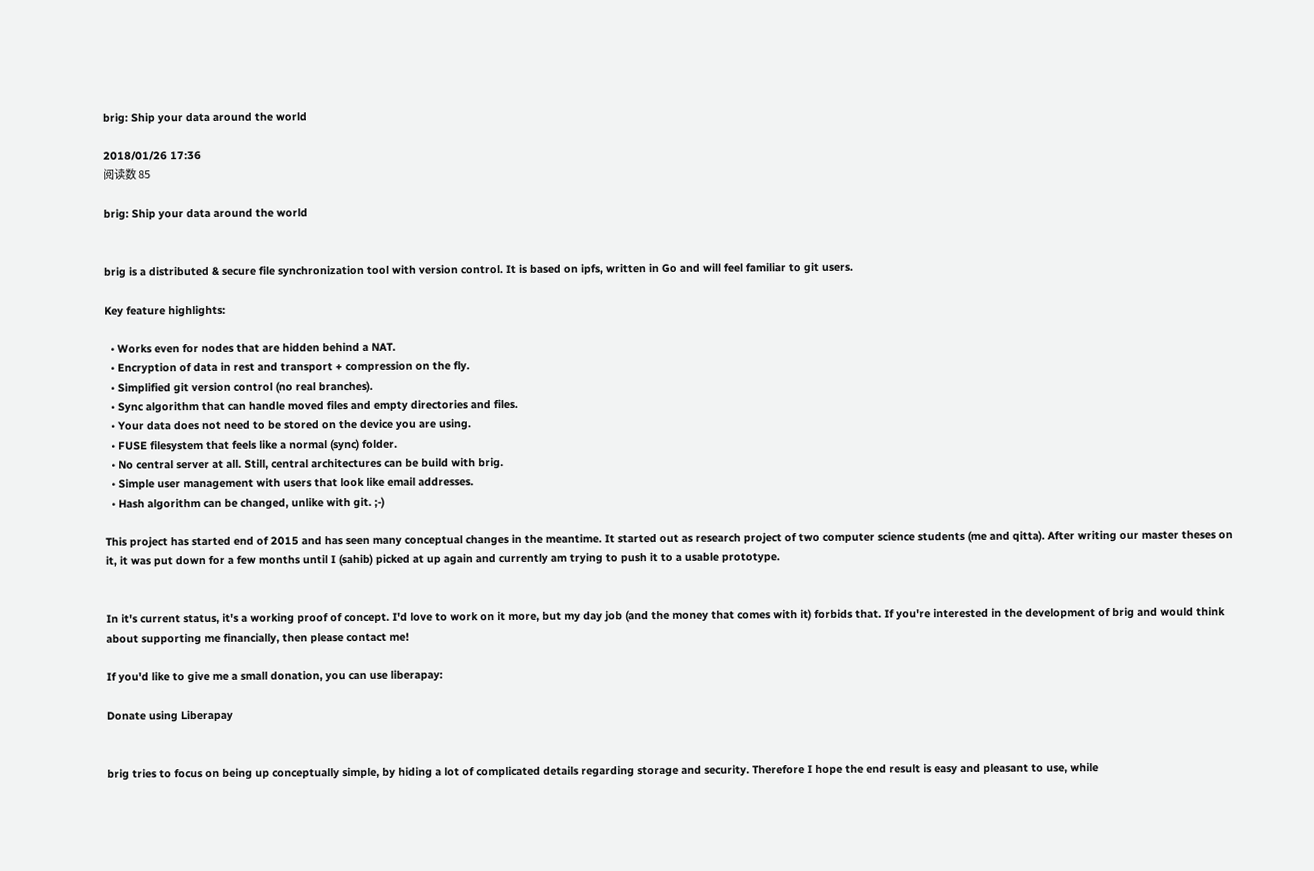brig: Ship your data around the world

2018/01/26 17:36
阅读数 85

brig: Ship your data around the world


brig is a distributed & secure file synchronization tool with version control. It is based on ipfs, written in Go and will feel familiar to git users.

Key feature highlights:

  • Works even for nodes that are hidden behind a NAT.
  • Encryption of data in rest and transport + compression on the fly.
  • Simplified git version control (no real branches).
  • Sync algorithm that can handle moved files and empty directories and files.
  • Your data does not need to be stored on the device you are using.
  • FUSE filesystem that feels like a normal (sync) folder.
  • No central server at all. Still, central architectures can be build with brig.
  • Simple user management with users that look like email addresses.
  • Hash algorithm can be changed, unlike with git. ;-)

This project has started end of 2015 and has seen many conceptual changes in the meantime. It started out as research project of two computer science students (me and qitta). After writing our master theses on it, it was put down for a few months until I (sahib) picked at up again and currently am trying to push it to a usable prototype.


In it's current status, it's a working proof of concept. I'd love to work on it more, but my day job (and the money that comes with it) forbids that. If you're interested in the development of brig and would think about supporting me financially, then please contact me!

If you'd like to give me a small donation, you can use liberapay:

Donate using Liberapay


brig tries to focus on being up conceptually simple, by hiding a lot of complicated details regarding storage and security. Therefore I hope the end result is easy and pleasant to use, while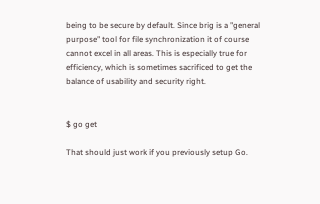being to be secure by default. Since brig is a "general purpose" tool for file synchronization it of course cannot excel in all areas. This is especially true for efficiency, which is sometimes sacrificed to get the balance of usability and security right.


$ go get

That should just work if you previously setup Go.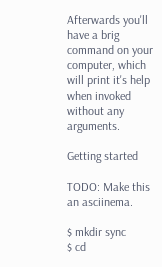Afterwards you'll have a brig command on your computer, which will print it's help when invoked without any arguments.

Getting started

TODO: Make this an asciinema.

$ mkdir sync
$ cd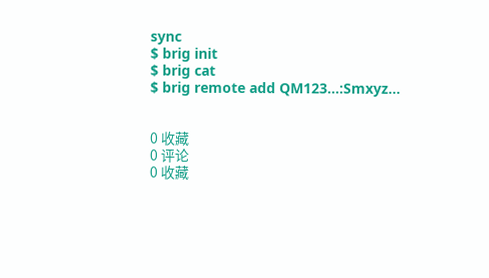sync
$ brig init
$ brig cat
$ brig remote add QM123...:Smxyz...


0 收藏
0 评论
0 收藏